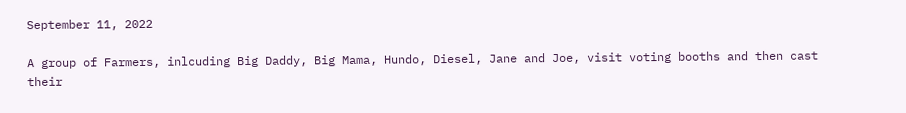September 11, 2022

A group of Farmers, inlcuding Big Daddy, Big Mama, Hundo, Diesel, Jane and Joe, visit voting booths and then cast their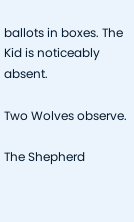ballots in boxes. The Kid is noticeably absent.

Two Wolves observe.

The Shepherd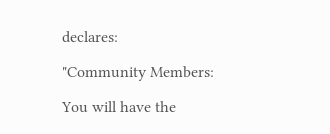declares:

"Community Members:

You will have the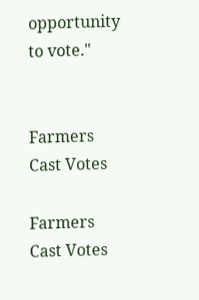opportunity to vote."


Farmers Cast Votes

Farmers Cast Votes